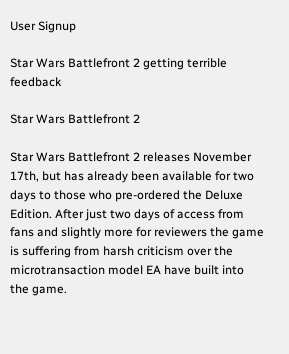User Signup

Star Wars Battlefront 2 getting terrible feedback

Star Wars Battlefront 2

Star Wars Battlefront 2 releases November 17th, but has already been available for two days to those who pre-ordered the Deluxe Edition. After just two days of access from fans and slightly more for reviewers the game is suffering from harsh criticism over the microtransaction model EA have built into the game.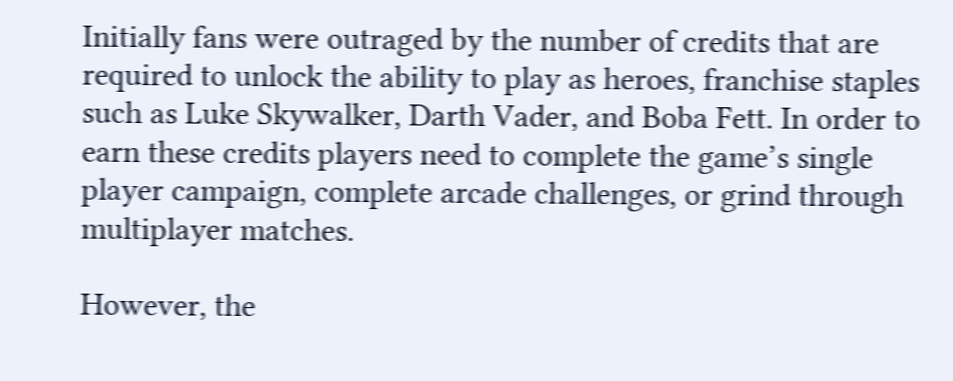Initially fans were outraged by the number of credits that are required to unlock the ability to play as heroes, franchise staples such as Luke Skywalker, Darth Vader, and Boba Fett. In order to earn these credits players need to complete the game’s single player campaign, complete arcade challenges, or grind through multiplayer matches.

However, the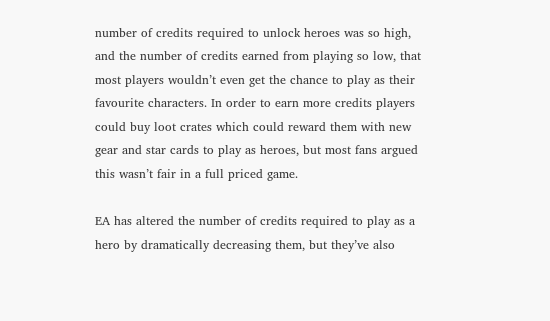number of credits required to unlock heroes was so high, and the number of credits earned from playing so low, that most players wouldn’t even get the chance to play as their favourite characters. In order to earn more credits players could buy loot crates which could reward them with new gear and star cards to play as heroes, but most fans argued this wasn’t fair in a full priced game.

EA has altered the number of credits required to play as a hero by dramatically decreasing them, but they’ve also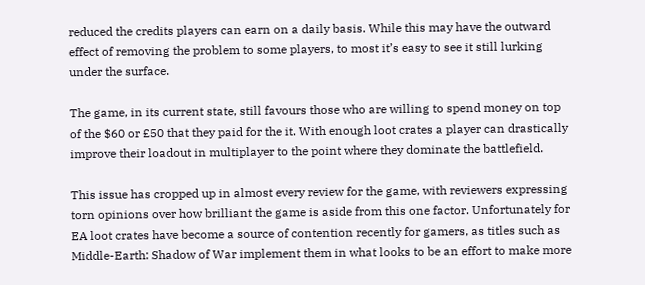reduced the credits players can earn on a daily basis. While this may have the outward effect of removing the problem to some players, to most it’s easy to see it still lurking under the surface.

The game, in its current state, still favours those who are willing to spend money on top of the $60 or £50 that they paid for the it. With enough loot crates a player can drastically improve their loadout in multiplayer to the point where they dominate the battlefield.

This issue has cropped up in almost every review for the game, with reviewers expressing torn opinions over how brilliant the game is aside from this one factor. Unfortunately for EA loot crates have become a source of contention recently for gamers, as titles such as Middle-Earth: Shadow of War implement them in what looks to be an effort to make more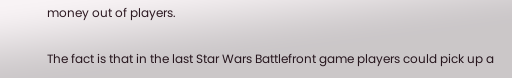money out of players.

The fact is that in the last Star Wars Battlefront game players could pick up a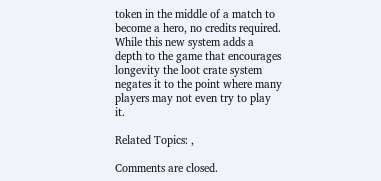token in the middle of a match to become a hero, no credits required. While this new system adds a depth to the game that encourages longevity the loot crate system negates it to the point where many players may not even try to play it.

Related Topics: ,

Comments are closed.